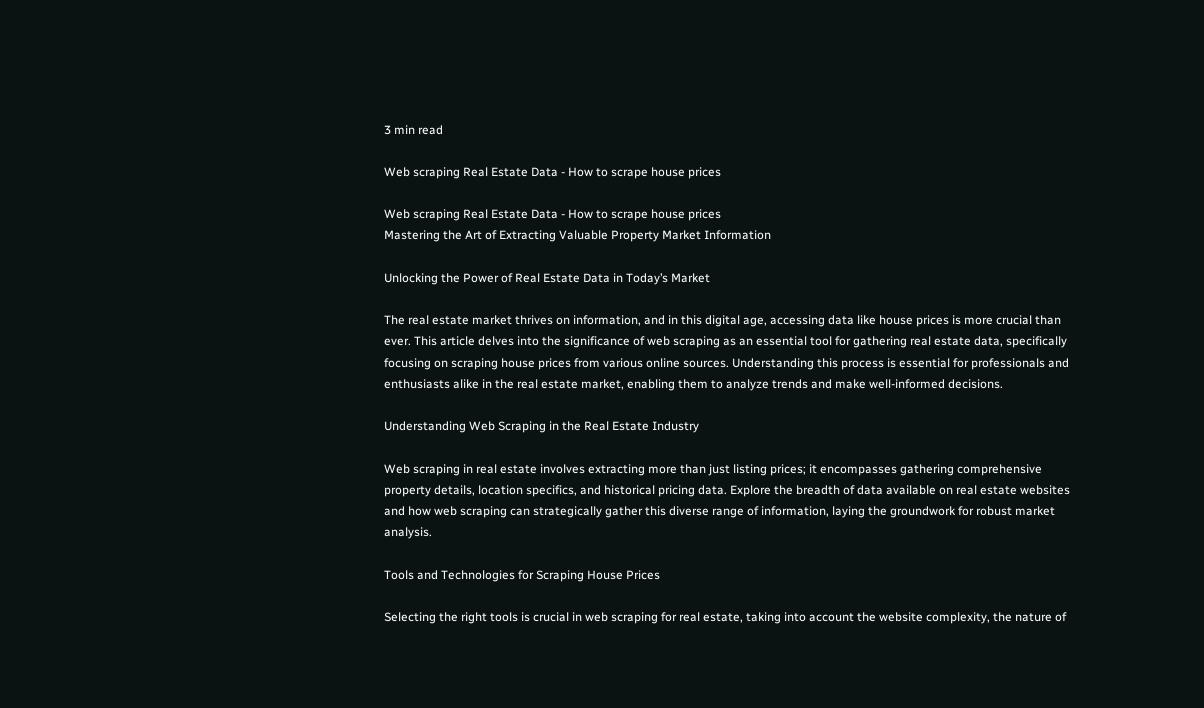3 min read

Web scraping Real Estate Data - How to scrape house prices

Web scraping Real Estate Data - How to scrape house prices
Mastering the Art of Extracting Valuable Property Market Information

Unlocking the Power of Real Estate Data in Today’s Market

The real estate market thrives on information, and in this digital age, accessing data like house prices is more crucial than ever. This article delves into the significance of web scraping as an essential tool for gathering real estate data, specifically focusing on scraping house prices from various online sources. Understanding this process is essential for professionals and enthusiasts alike in the real estate market, enabling them to analyze trends and make well-informed decisions.

Understanding Web Scraping in the Real Estate Industry

Web scraping in real estate involves extracting more than just listing prices; it encompasses gathering comprehensive property details, location specifics, and historical pricing data. Explore the breadth of data available on real estate websites and how web scraping can strategically gather this diverse range of information, laying the groundwork for robust market analysis.

Tools and Technologies for Scraping House Prices

Selecting the right tools is crucial in web scraping for real estate, taking into account the website complexity, the nature of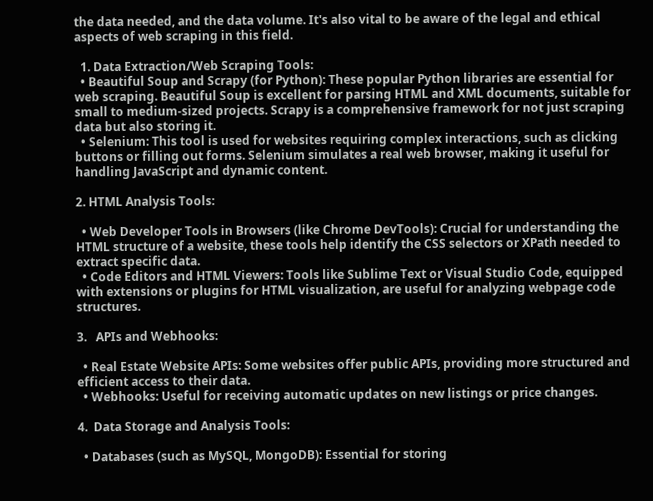the data needed, and the data volume. It's also vital to be aware of the legal and ethical aspects of web scraping in this field.

  1. Data Extraction/Web Scraping Tools:
  • Beautiful Soup and Scrapy (for Python): These popular Python libraries are essential for web scraping. Beautiful Soup is excellent for parsing HTML and XML documents, suitable for small to medium-sized projects. Scrapy is a comprehensive framework for not just scraping data but also storing it.
  • Selenium: This tool is used for websites requiring complex interactions, such as clicking buttons or filling out forms. Selenium simulates a real web browser, making it useful for handling JavaScript and dynamic content.

2. HTML Analysis Tools:

  • Web Developer Tools in Browsers (like Chrome DevTools): Crucial for understanding the HTML structure of a website, these tools help identify the CSS selectors or XPath needed to extract specific data.
  • Code Editors and HTML Viewers: Tools like Sublime Text or Visual Studio Code, equipped with extensions or plugins for HTML visualization, are useful for analyzing webpage code structures.

3.   APIs and Webhooks:

  • Real Estate Website APIs: Some websites offer public APIs, providing more structured and efficient access to their data.
  • Webhooks: Useful for receiving automatic updates on new listings or price changes.

4.  Data Storage and Analysis Tools:

  • Databases (such as MySQL, MongoDB): Essential for storing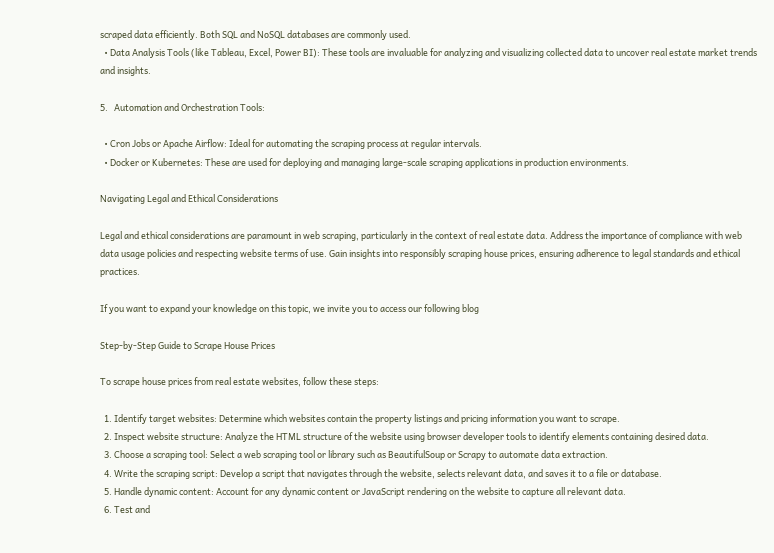scraped data efficiently. Both SQL and NoSQL databases are commonly used.
  • Data Analysis Tools (like Tableau, Excel, Power BI): These tools are invaluable for analyzing and visualizing collected data to uncover real estate market trends and insights.

5.   Automation and Orchestration Tools:

  • Cron Jobs or Apache Airflow: Ideal for automating the scraping process at regular intervals.
  • Docker or Kubernetes: These are used for deploying and managing large-scale scraping applications in production environments.

Navigating Legal and Ethical Considerations

Legal and ethical considerations are paramount in web scraping, particularly in the context of real estate data. Address the importance of compliance with web data usage policies and respecting website terms of use. Gain insights into responsibly scraping house prices, ensuring adherence to legal standards and ethical practices.

If you want to expand your knowledge on this topic, we invite you to access our following blog

Step-by-Step Guide to Scrape House Prices

To scrape house prices from real estate websites, follow these steps:

  1. Identify target websites: Determine which websites contain the property listings and pricing information you want to scrape.
  2. Inspect website structure: Analyze the HTML structure of the website using browser developer tools to identify elements containing desired data.
  3. Choose a scraping tool: Select a web scraping tool or library such as BeautifulSoup or Scrapy to automate data extraction.
  4. Write the scraping script: Develop a script that navigates through the website, selects relevant data, and saves it to a file or database.
  5. Handle dynamic content: Account for any dynamic content or JavaScript rendering on the website to capture all relevant data.
  6. Test and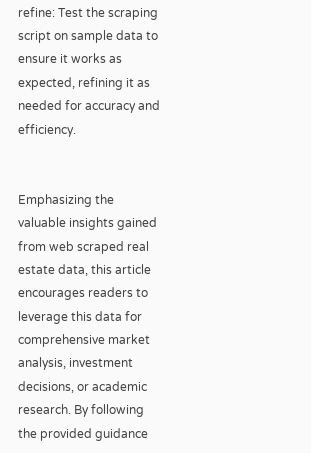refine: Test the scraping script on sample data to ensure it works as expected, refining it as needed for accuracy and efficiency.


Emphasizing the valuable insights gained from web scraped real estate data, this article encourages readers to leverage this data for comprehensive market analysis, investment decisions, or academic research. By following the provided guidance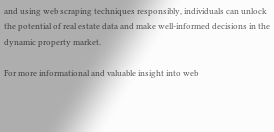and using web scraping techniques responsibly, individuals can unlock the potential of real estate data and make well-informed decisions in the dynamic property market.

For more informational and valuable insight into web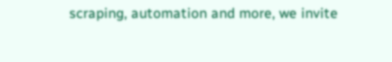scraping, automation and more, we invite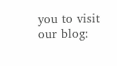you to visit our blog: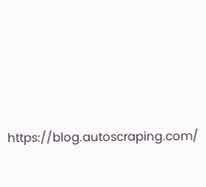https://blog.autoscraping.com/